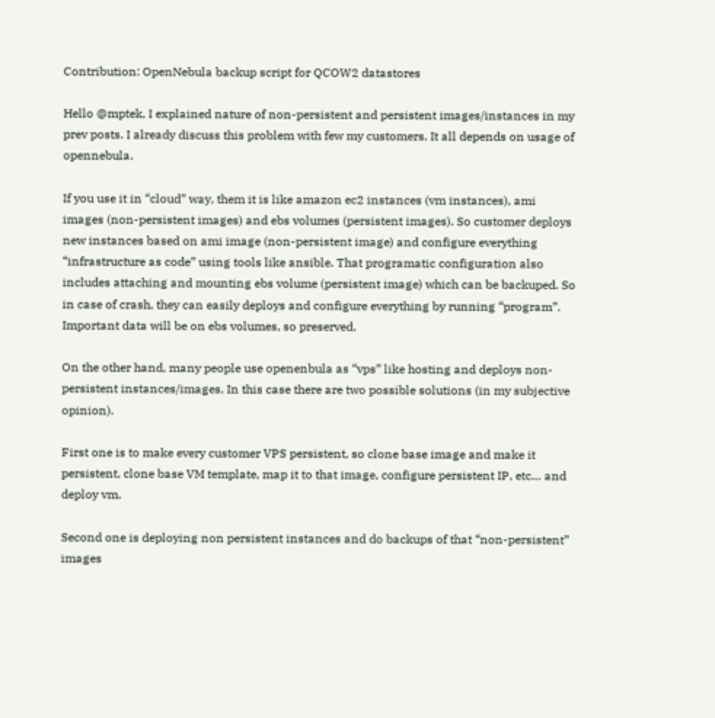Contribution: OpenNebula backup script for QCOW2 datastores

Hello @mptek, I explained nature of non-persistent and persistent images/instances in my prev posts. I already discuss this problem with few my customers. It all depends on usage of opennebula.

If you use it in “cloud” way, them it is like amazon ec2 instances (vm instances), ami images (non-persistent images) and ebs volumes (persistent images). So customer deploys new instances based on ami image (non-persistent image) and configure everything “infrastructure as code” using tools like ansible. That programatic configuration also includes attaching and mounting ebs volume (persistent image) which can be backuped. So in case of crash, they can easily deploys and configure everything by running “program”. Important data will be on ebs volumes, so preserved.

On the other hand, many people use openenbula as “vps” like hosting and deploys non-persistent instances/images. In this case there are two possible solutions (in my subjective opinion).

First one is to make every customer VPS persistent, so clone base image and make it persistent, clone base VM template, map it to that image, configure persistent IP, etc… and deploy vm.

Second one is deploying non persistent instances and do backups of that “non-persistent” images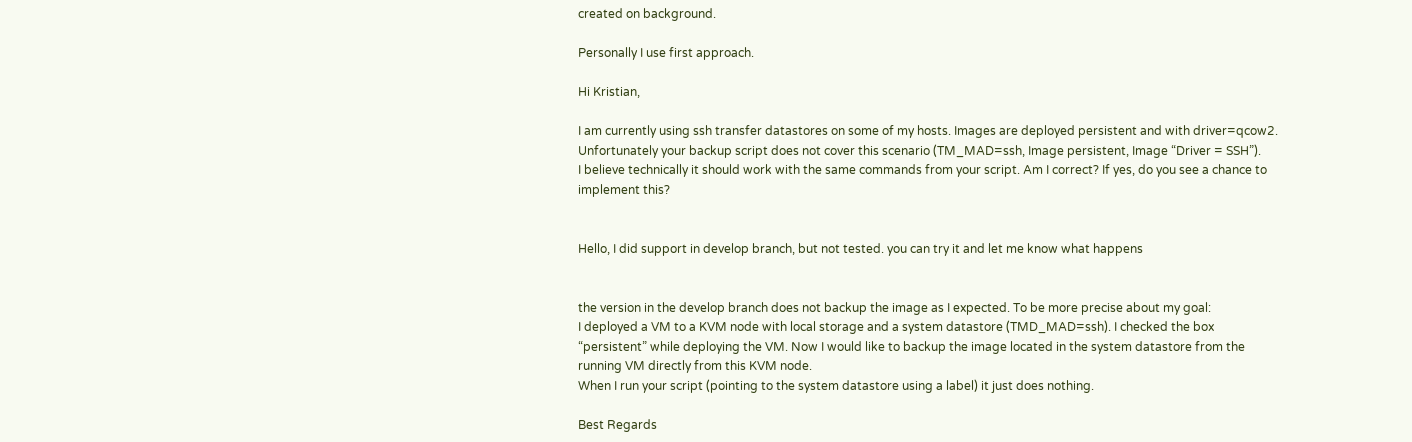created on background.

Personally I use first approach.

Hi Kristian,

I am currently using ssh transfer datastores on some of my hosts. Images are deployed persistent and with driver=qcow2.
Unfortunately your backup script does not cover this scenario (TM_MAD=ssh, Image persistent, Image “Driver = SSH”).
I believe technically it should work with the same commands from your script. Am I correct? If yes, do you see a chance to implement this?


Hello, I did support in develop branch, but not tested. you can try it and let me know what happens


the version in the develop branch does not backup the image as I expected. To be more precise about my goal:
I deployed a VM to a KVM node with local storage and a system datastore (TMD_MAD=ssh). I checked the box “persistent” while deploying the VM. Now I would like to backup the image located in the system datastore from the running VM directly from this KVM node.
When I run your script (pointing to the system datastore using a label) it just does nothing.

Best Regards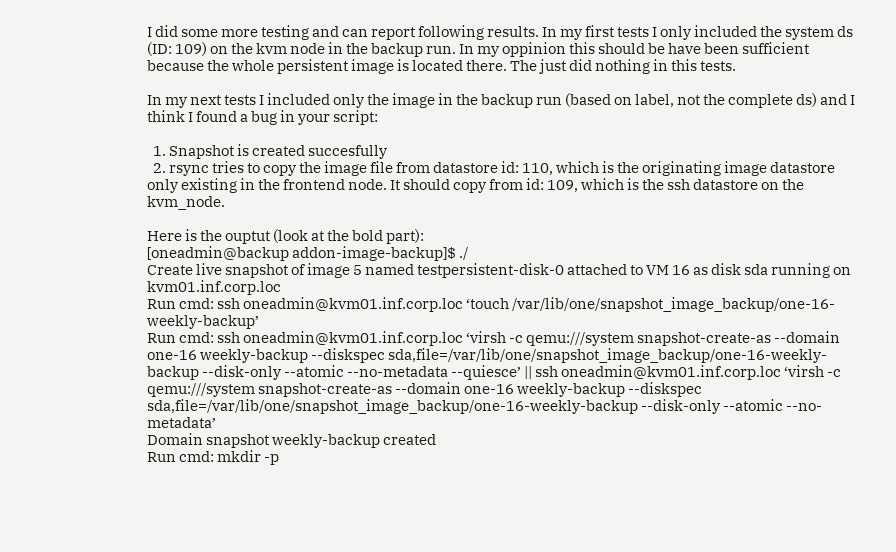I did some more testing and can report following results. In my first tests I only included the system ds (ID: 109) on the kvm node in the backup run. In my oppinion this should be have been sufficient because the whole persistent image is located there. The just did nothing in this tests.

In my next tests I included only the image in the backup run (based on label, not the complete ds) and I think I found a bug in your script:

  1. Snapshot is created succesfully
  2. rsync tries to copy the image file from datastore id: 110, which is the originating image datastore only existing in the frontend node. It should copy from id: 109, which is the ssh datastore on the kvm_node.

Here is the ouptut (look at the bold part):
[oneadmin@backup addon-image-backup]$ ./
Create live snapshot of image 5 named testpersistent-disk-0 attached to VM 16 as disk sda running on kvm01.inf.corp.loc
Run cmd: ssh oneadmin@kvm01.inf.corp.loc ‘touch /var/lib/one/snapshot_image_backup/one-16-weekly-backup’
Run cmd: ssh oneadmin@kvm01.inf.corp.loc ‘virsh -c qemu:///system snapshot-create-as --domain one-16 weekly-backup --diskspec sda,file=/var/lib/one/snapshot_image_backup/one-16-weekly-backup --disk-only --atomic --no-metadata --quiesce’ || ssh oneadmin@kvm01.inf.corp.loc ‘virsh -c qemu:///system snapshot-create-as --domain one-16 weekly-backup --diskspec sda,file=/var/lib/one/snapshot_image_backup/one-16-weekly-backup --disk-only --atomic --no-metadata’
Domain snapshot weekly-backup created
Run cmd: mkdir -p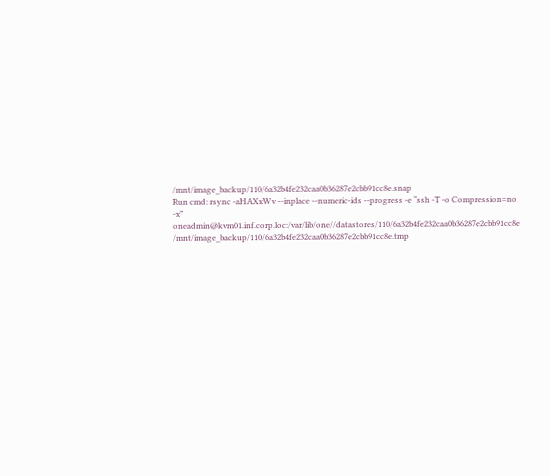/mnt/image_backup/110/6a32b4fe232caa0b36287e2cbb91cc8e.snap
Run cmd: rsync -aHAXxWv --inplace --numeric-ids --progress -e “ssh -T -o Compression=no -x” oneadmin@kvm01.inf.corp.loc:/var/lib/one//datastores/110/6a32b4fe232caa0b36287e2cbb91cc8e /mnt/image_backup/110/6a32b4fe232caa0b36287e2cbb91cc8e.tmp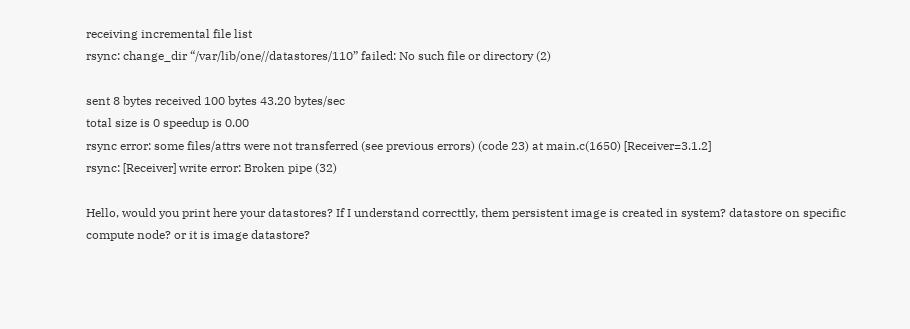receiving incremental file list
rsync: change_dir “/var/lib/one//datastores/110” failed: No such file or directory (2)

sent 8 bytes received 100 bytes 43.20 bytes/sec
total size is 0 speedup is 0.00
rsync error: some files/attrs were not transferred (see previous errors) (code 23) at main.c(1650) [Receiver=3.1.2]
rsync: [Receiver] write error: Broken pipe (32)

Hello, would you print here your datastores? If I understand correcttly, them persistent image is created in system? datastore on specific compute node? or it is image datastore?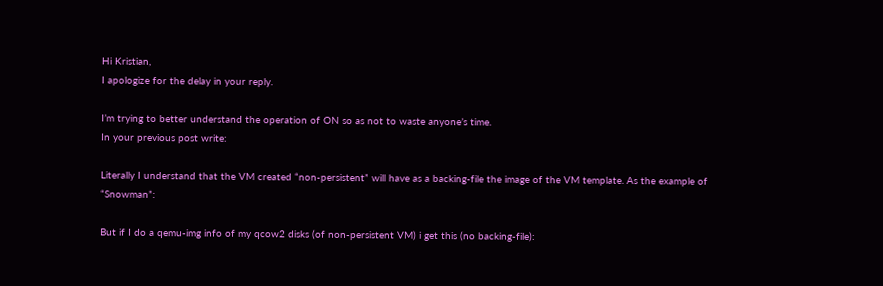Hi Kristian,
I apologize for the delay in your reply.

I’m trying to better understand the operation of ON so as not to waste anyone’s time.
In your previous post write:

Literally I understand that the VM created “non-persistent” will have as a backing-file the image of the VM template. As the example of “Snowman”:

But if I do a qemu-img info of my qcow2 disks (of non-persistent VM) i get this (no backing-file):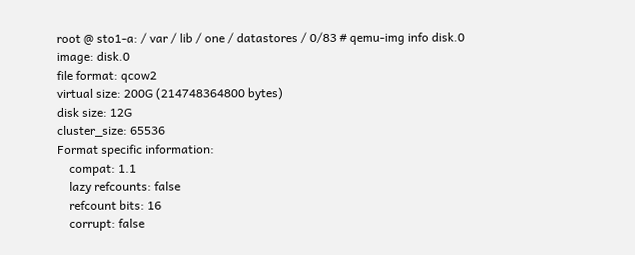root @ sto1-a: / var / lib / one / datastores / 0/83 # qemu-img info disk.0
image: disk.0
file format: qcow2
virtual size: 200G (214748364800 bytes)
disk size: 12G
cluster_size: 65536
Format specific information:
    compat: 1.1
    lazy refcounts: false
    refcount bits: 16
    corrupt: false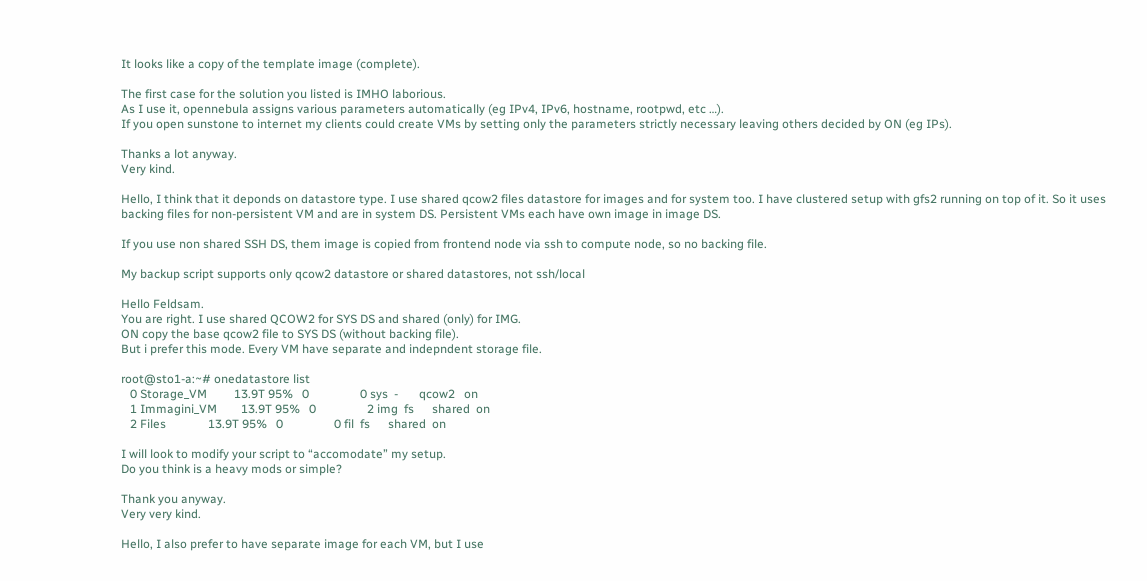It looks like a copy of the template image (complete).

The first case for the solution you listed is IMHO laborious.
As I use it, opennebula assigns various parameters automatically (eg IPv4, IPv6, hostname, rootpwd, etc …).
If you open sunstone to internet my clients could create VMs by setting only the parameters strictly necessary leaving others decided by ON (eg IPs).

Thanks a lot anyway.
Very kind.

Hello, I think that it deponds on datastore type. I use shared qcow2 files datastore for images and for system too. I have clustered setup with gfs2 running on top of it. So it uses backing files for non-persistent VM and are in system DS. Persistent VMs each have own image in image DS.

If you use non shared SSH DS, them image is copied from frontend node via ssh to compute node, so no backing file.

My backup script supports only qcow2 datastore or shared datastores, not ssh/local

Hello Feldsam.
You are right. I use shared QCOW2 for SYS DS and shared (only) for IMG.
ON copy the base qcow2 file to SYS DS (without backing file).
But i prefer this mode. Every VM have separate and indepndent storage file.

root@sto1-a:~# onedatastore list
   0 Storage_VM         13.9T 95%   0                 0 sys  -       qcow2   on
   1 Immagini_VM        13.9T 95%   0                 2 img  fs      shared  on
   2 Files              13.9T 95%   0                 0 fil  fs      shared  on

I will look to modify your script to “accomodate” my setup.
Do you think is a heavy mods or simple?

Thank you anyway.
Very very kind.

Hello, I also prefer to have separate image for each VM, but I use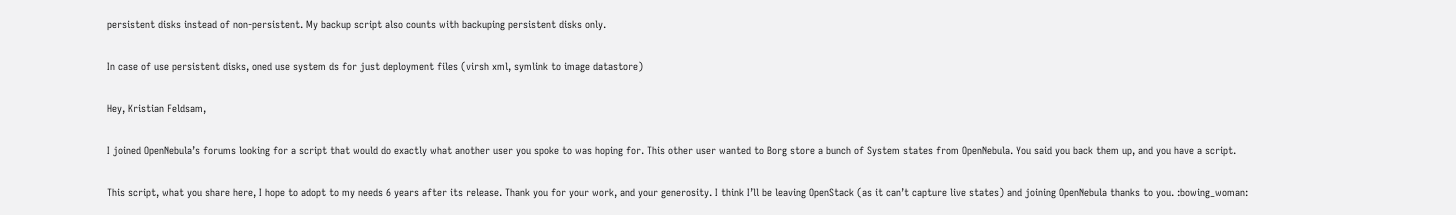persistent disks instead of non-persistent. My backup script also counts with backuping persistent disks only.

In case of use persistent disks, oned use system ds for just deployment files (virsh xml, symlink to image datastore)

Hey, Kristian Feldsam,

I joined OpenNebula’s forums looking for a script that would do exactly what another user you spoke to was hoping for. This other user wanted to Borg store a bunch of System states from OpenNebula. You said you back them up, and you have a script.

This script, what you share here, I hope to adopt to my needs 6 years after its release. Thank you for your work, and your generosity. I think I’ll be leaving OpenStack (as it can’t capture live states) and joining OpenNebula thanks to you. :bowing_woman: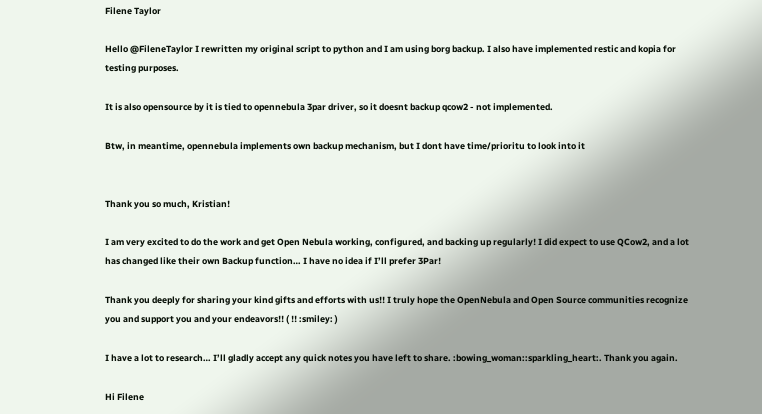Filene Taylor

Hello @FileneTaylor I rewritten my original script to python and I am using borg backup. I also have implemented restic and kopia for testing purposes.

It is also opensource by it is tied to opennebula 3par driver, so it doesnt backup qcow2 - not implemented.

Btw, in meantime, opennebula implements own backup mechanism, but I dont have time/prioritu to look into it


Thank you so much, Kristian!

I am very excited to do the work and get Open Nebula working, configured, and backing up regularly! I did expect to use QCow2, and a lot has changed like their own Backup function… I have no idea if I’ll prefer 3Par!

Thank you deeply for sharing your kind gifts and efforts with us!! I truly hope the OpenNebula and Open Source communities recognize you and support you and your endeavors!! ( !! :smiley: )

I have a lot to research… I’ll gladly accept any quick notes you have left to share. :bowing_woman::sparkling_heart:. Thank you again.

Hi Filene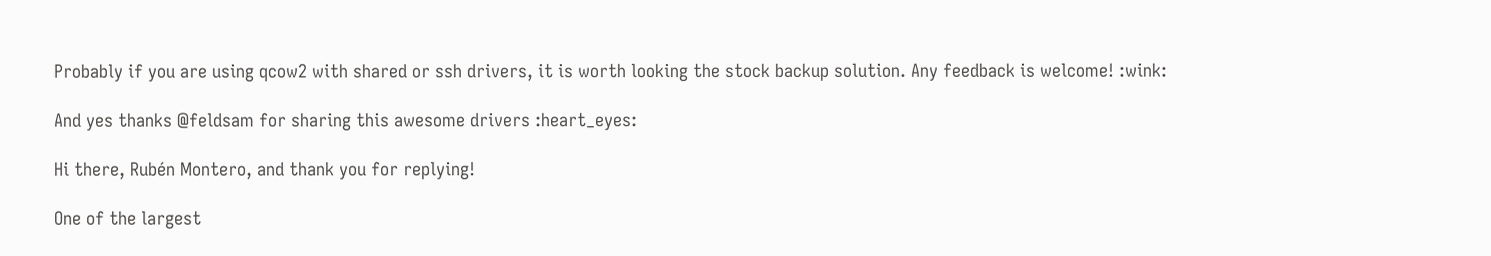Probably if you are using qcow2 with shared or ssh drivers, it is worth looking the stock backup solution. Any feedback is welcome! :wink:

And yes thanks @feldsam for sharing this awesome drivers :heart_eyes:

Hi there, Rubén Montero, and thank you for replying!

One of the largest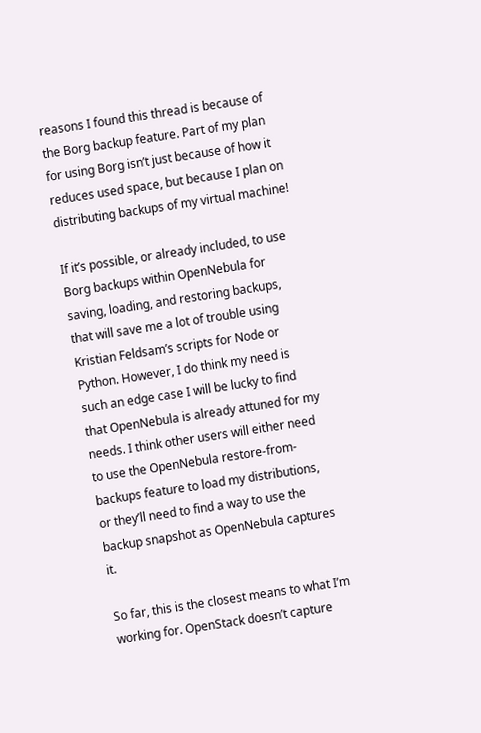reasons I found this thread is because of the Borg backup feature. Part of my plan for using Borg isn’t just because of how it reduces used space, but because I plan on distributing backups of my virtual machine!

If it’s possible, or already included, to use Borg backups within OpenNebula for saving, loading, and restoring backups, that will save me a lot of trouble using Kristian Feldsam’s scripts for Node or Python. However, I do think my need is such an edge case I will be lucky to find that OpenNebula is already attuned for my needs. I think other users will either need to use the OpenNebula restore-from-backups feature to load my distributions, or they’ll need to find a way to use the backup snapshot as OpenNebula captures it.

So far, this is the closest means to what I’m working for. OpenStack doesn’t capture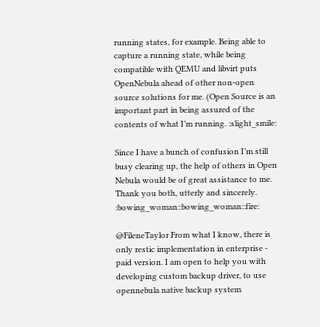running states, for example. Being able to capture a running state, while being compatible with QEMU and libvirt puts OpenNebula ahead of other non-open source solutions for me. (Open Source is an important part in being assured of the contents of what I’m running. :slight_smile:

Since I have a bunch of confusion I’m still busy clearing up, the help of others in Open Nebula would be of great assistance to me. Thank you both, utterly and sincerely. :bowing_woman::bowing_woman::fire:

@FileneTaylor From what I know, there is only restic implementation in enterprise - paid version. I am open to help you with developing custom backup driver, to use opennebula native backup system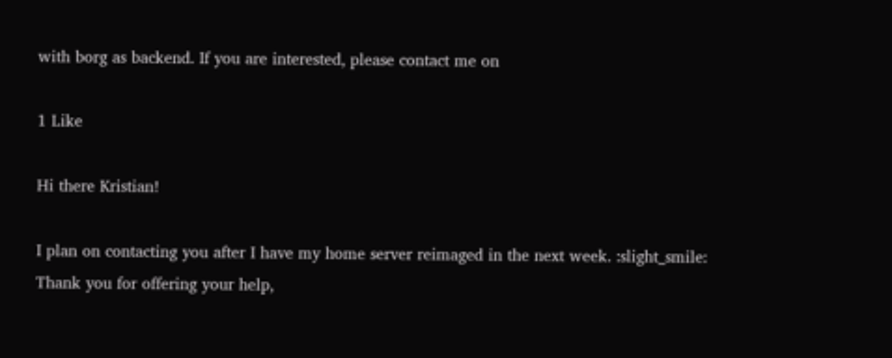with borg as backend. If you are interested, please contact me on

1 Like

Hi there Kristian!

I plan on contacting you after I have my home server reimaged in the next week. :slight_smile: Thank you for offering your help,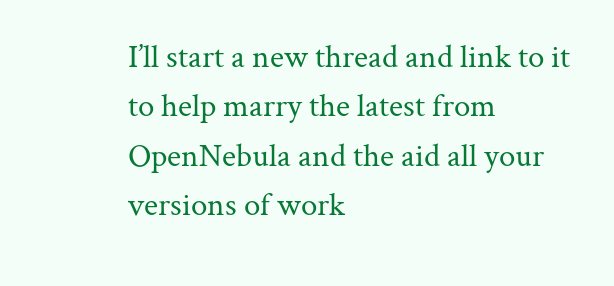I’ll start a new thread and link to it to help marry the latest from OpenNebula and the aid all your versions of work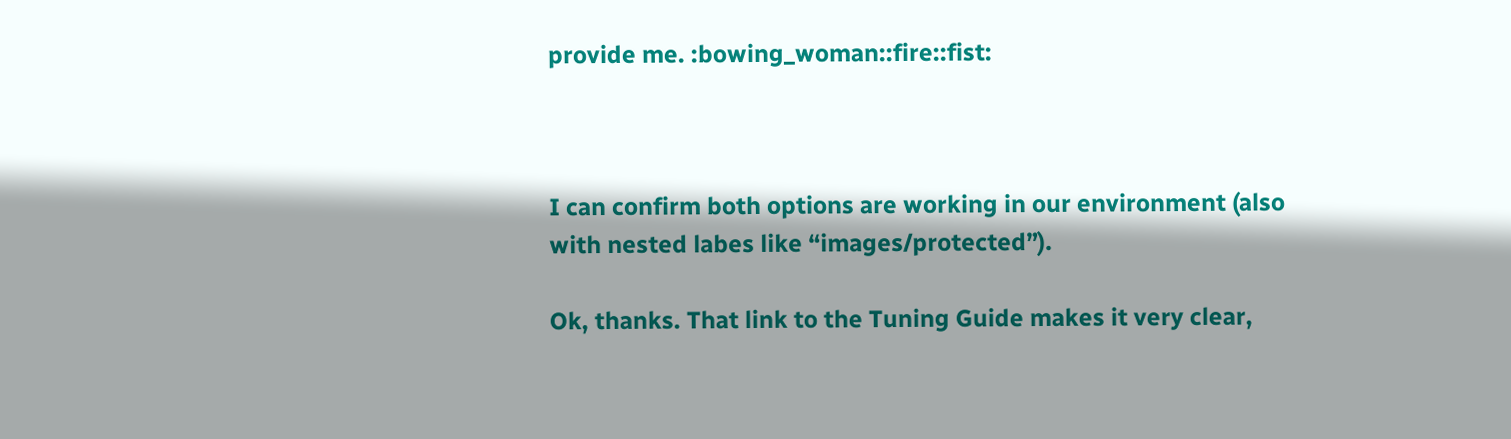provide me. :bowing_woman::fire::fist:



I can confirm both options are working in our environment (also with nested labes like “images/protected”).

Ok, thanks. That link to the Tuning Guide makes it very clear,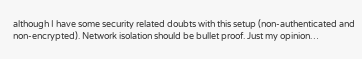although I have some security related doubts with this setup (non-authenticated and non-encrypted). Network isolation should be bullet proof. Just my opinion…